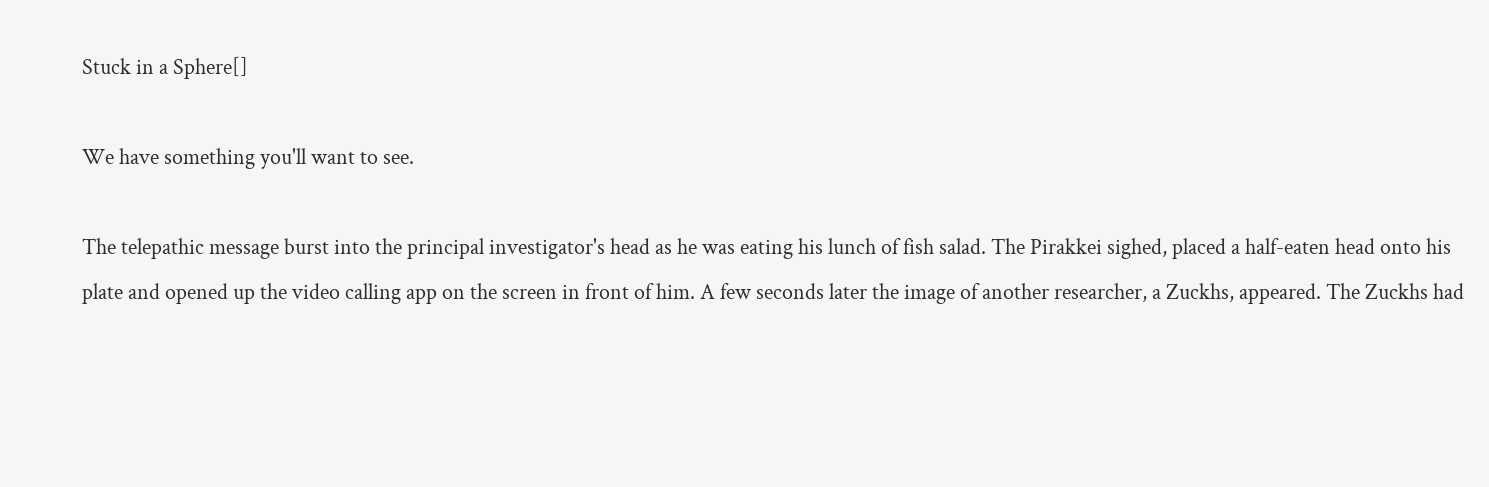Stuck in a Sphere[]

We have something you'll want to see.

The telepathic message burst into the principal investigator's head as he was eating his lunch of fish salad. The Pirakkei sighed, placed a half-eaten head onto his plate and opened up the video calling app on the screen in front of him. A few seconds later the image of another researcher, a Zuckhs, appeared. The Zuckhs had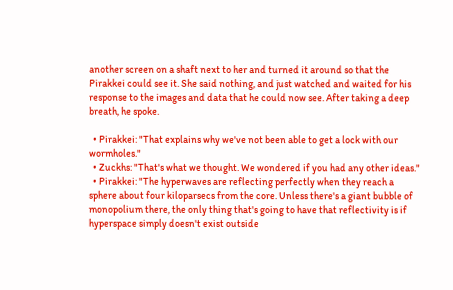another screen on a shaft next to her and turned it around so that the Pirakkei could see it. She said nothing, and just watched and waited for his response to the images and data that he could now see. After taking a deep breath, he spoke.

  • Pirakkei: "That explains why we've not been able to get a lock with our wormholes."
  • Zuckhs: "That's what we thought. We wondered if you had any other ideas."
  • Pirakkei: "The hyperwaves are reflecting perfectly when they reach a sphere about four kiloparsecs from the core. Unless there's a giant bubble of monopolium there, the only thing that's going to have that reflectivity is if hyperspace simply doesn't exist outside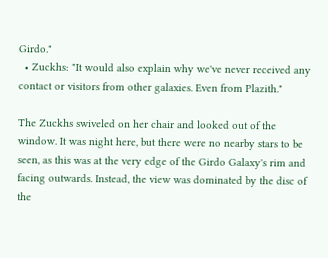Girdo."
  • Zuckhs: "It would also explain why we've never received any contact or visitors from other galaxies. Even from Plazith."

The Zuckhs swiveled on her chair and looked out of the window. It was night here, but there were no nearby stars to be seen, as this was at the very edge of the Girdo Galaxy's rim and facing outwards. Instead, the view was dominated by the disc of the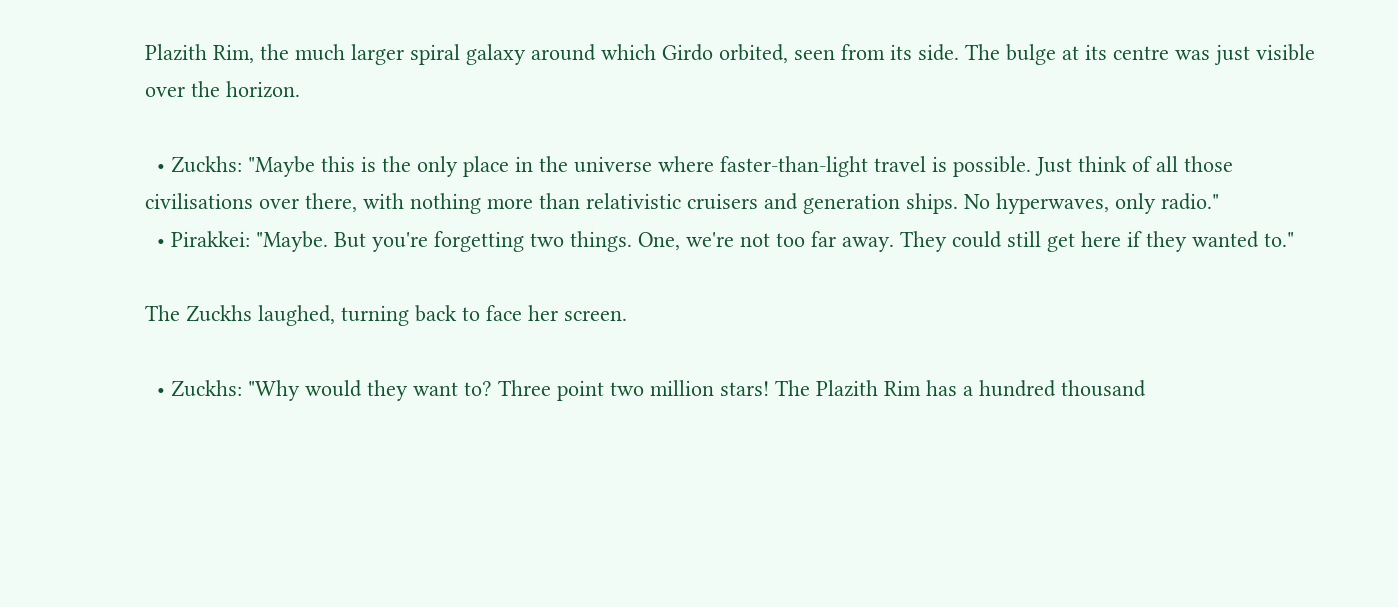Plazith Rim, the much larger spiral galaxy around which Girdo orbited, seen from its side. The bulge at its centre was just visible over the horizon.

  • Zuckhs: "Maybe this is the only place in the universe where faster-than-light travel is possible. Just think of all those civilisations over there, with nothing more than relativistic cruisers and generation ships. No hyperwaves, only radio."
  • Pirakkei: "Maybe. But you're forgetting two things. One, we're not too far away. They could still get here if they wanted to."

The Zuckhs laughed, turning back to face her screen.

  • Zuckhs: "Why would they want to? Three point two million stars! The Plazith Rim has a hundred thousand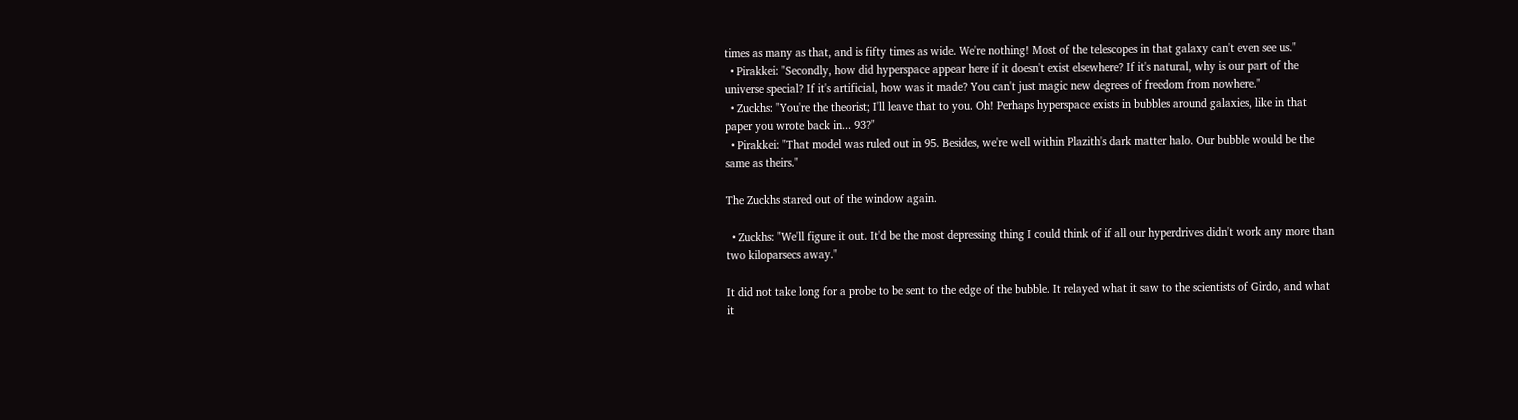times as many as that, and is fifty times as wide. We're nothing! Most of the telescopes in that galaxy can't even see us."
  • Pirakkei: "Secondly, how did hyperspace appear here if it doesn't exist elsewhere? If it's natural, why is our part of the universe special? If it's artificial, how was it made? You can't just magic new degrees of freedom from nowhere."
  • Zuckhs: "You're the theorist; I'll leave that to you. Oh! Perhaps hyperspace exists in bubbles around galaxies, like in that paper you wrote back in... 93?"
  • Pirakkei: "That model was ruled out in 95. Besides, we're well within Plazith's dark matter halo. Our bubble would be the same as theirs."

The Zuckhs stared out of the window again.

  • Zuckhs: "We'll figure it out. It'd be the most depressing thing I could think of if all our hyperdrives didn't work any more than two kiloparsecs away."

It did not take long for a probe to be sent to the edge of the bubble. It relayed what it saw to the scientists of Girdo, and what it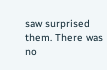saw surprised them. There was no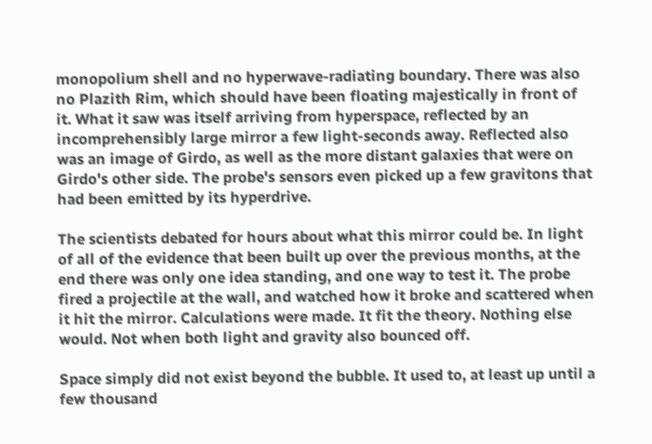monopolium shell and no hyperwave-radiating boundary. There was also no Plazith Rim, which should have been floating majestically in front of it. What it saw was itself arriving from hyperspace, reflected by an incomprehensibly large mirror a few light-seconds away. Reflected also was an image of Girdo, as well as the more distant galaxies that were on Girdo's other side. The probe's sensors even picked up a few gravitons that had been emitted by its hyperdrive.

The scientists debated for hours about what this mirror could be. In light of all of the evidence that been built up over the previous months, at the end there was only one idea standing, and one way to test it. The probe fired a projectile at the wall, and watched how it broke and scattered when it hit the mirror. Calculations were made. It fit the theory. Nothing else would. Not when both light and gravity also bounced off.

Space simply did not exist beyond the bubble. It used to, at least up until a few thousand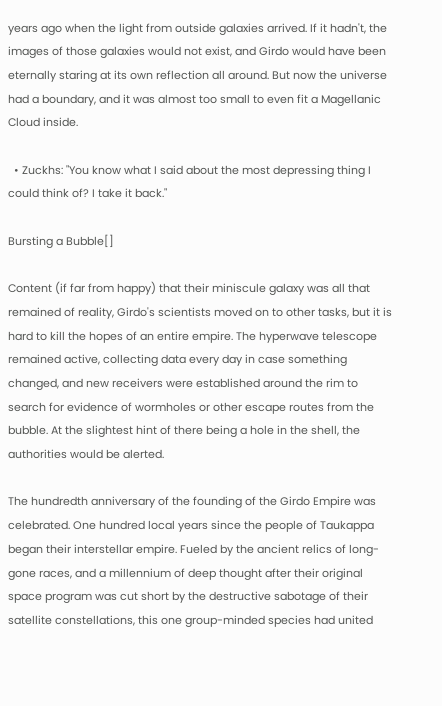years ago when the light from outside galaxies arrived. If it hadn't, the images of those galaxies would not exist, and Girdo would have been eternally staring at its own reflection all around. But now the universe had a boundary, and it was almost too small to even fit a Magellanic Cloud inside.

  • Zuckhs: "You know what I said about the most depressing thing I could think of? I take it back."

Bursting a Bubble[]

Content (if far from happy) that their miniscule galaxy was all that remained of reality, Girdo's scientists moved on to other tasks, but it is hard to kill the hopes of an entire empire. The hyperwave telescope remained active, collecting data every day in case something changed, and new receivers were established around the rim to search for evidence of wormholes or other escape routes from the bubble. At the slightest hint of there being a hole in the shell, the authorities would be alerted.

The hundredth anniversary of the founding of the Girdo Empire was celebrated. One hundred local years since the people of Taukappa began their interstellar empire. Fueled by the ancient relics of long-gone races, and a millennium of deep thought after their original space program was cut short by the destructive sabotage of their satellite constellations, this one group-minded species had united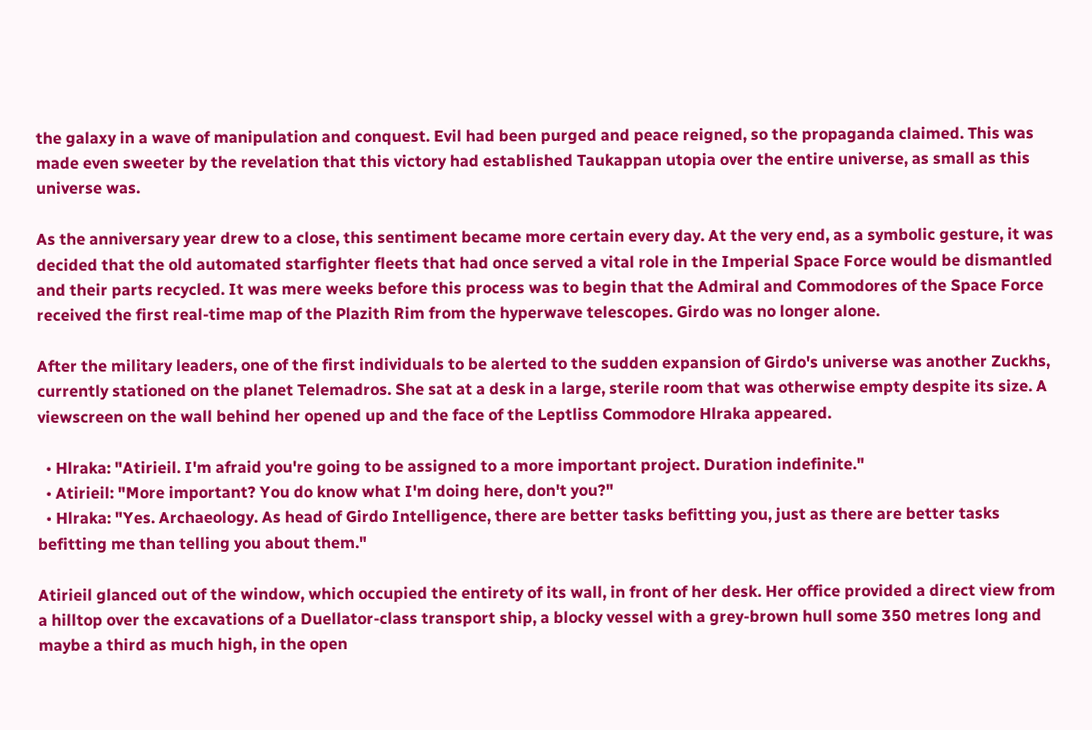the galaxy in a wave of manipulation and conquest. Evil had been purged and peace reigned, so the propaganda claimed. This was made even sweeter by the revelation that this victory had established Taukappan utopia over the entire universe, as small as this universe was.

As the anniversary year drew to a close, this sentiment became more certain every day. At the very end, as a symbolic gesture, it was decided that the old automated starfighter fleets that had once served a vital role in the Imperial Space Force would be dismantled and their parts recycled. It was mere weeks before this process was to begin that the Admiral and Commodores of the Space Force received the first real-time map of the Plazith Rim from the hyperwave telescopes. Girdo was no longer alone.

After the military leaders, one of the first individuals to be alerted to the sudden expansion of Girdo's universe was another Zuckhs, currently stationed on the planet Telemadros. She sat at a desk in a large, sterile room that was otherwise empty despite its size. A viewscreen on the wall behind her opened up and the face of the Leptliss Commodore Hlraka appeared.

  • Hlraka: "Atirieil. I'm afraid you're going to be assigned to a more important project. Duration indefinite."
  • Atirieil: "More important? You do know what I'm doing here, don't you?"
  • Hlraka: "Yes. Archaeology. As head of Girdo Intelligence, there are better tasks befitting you, just as there are better tasks befitting me than telling you about them."

Atirieil glanced out of the window, which occupied the entirety of its wall, in front of her desk. Her office provided a direct view from a hilltop over the excavations of a Duellator-class transport ship, a blocky vessel with a grey-brown hull some 350 metres long and maybe a third as much high, in the open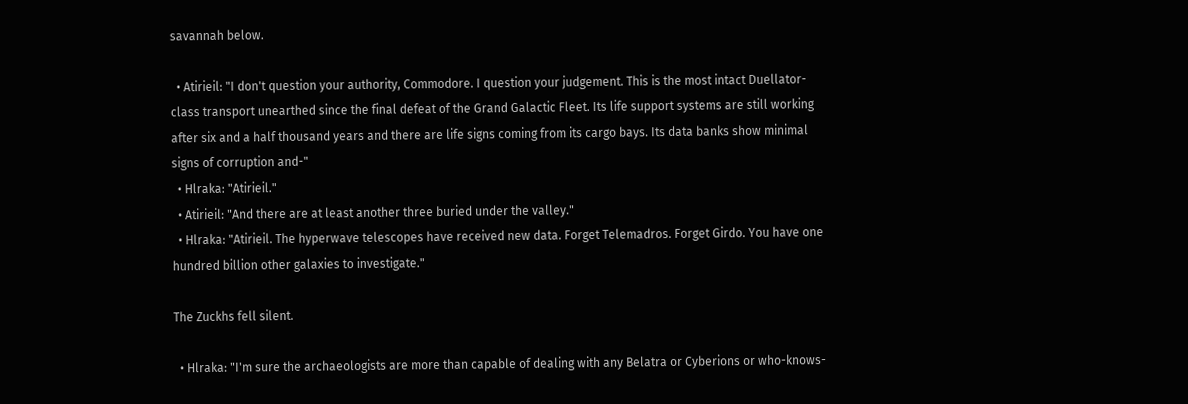savannah below.

  • Atirieil: "I don't question your authority, Commodore. I question your judgement. This is the most intact Duellator-class transport unearthed since the final defeat of the Grand Galactic Fleet. Its life support systems are still working after six and a half thousand years and there are life signs coming from its cargo bays. Its data banks show minimal signs of corruption and-"
  • Hlraka: "Atirieil."
  • Atirieil: "And there are at least another three buried under the valley."
  • Hlraka: "Atirieil. The hyperwave telescopes have received new data. Forget Telemadros. Forget Girdo. You have one hundred billion other galaxies to investigate."

The Zuckhs fell silent.

  • Hlraka: "I'm sure the archaeologists are more than capable of dealing with any Belatra or Cyberions or who-knows-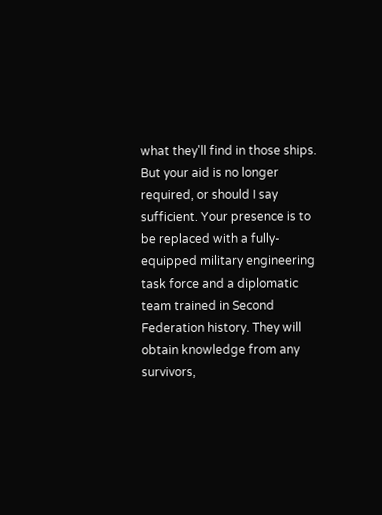what they'll find in those ships. But your aid is no longer required, or should I say sufficient. Your presence is to be replaced with a fully-equipped military engineering task force and a diplomatic team trained in Second Federation history. They will obtain knowledge from any survivors,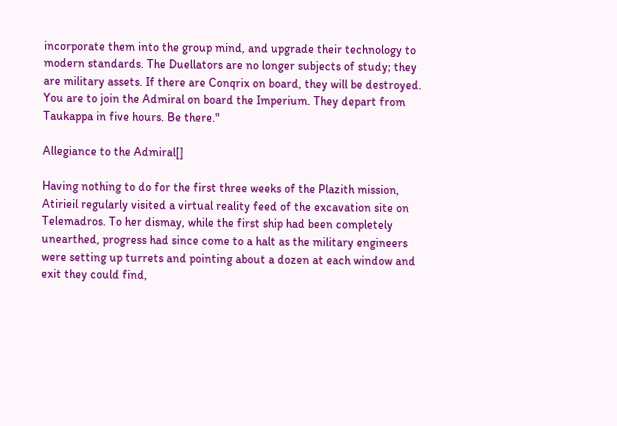incorporate them into the group mind, and upgrade their technology to modern standards. The Duellators are no longer subjects of study; they are military assets. If there are Conqrix on board, they will be destroyed. You are to join the Admiral on board the Imperium. They depart from Taukappa in five hours. Be there."

Allegiance to the Admiral[]

Having nothing to do for the first three weeks of the Plazith mission, Atirieil regularly visited a virtual reality feed of the excavation site on Telemadros. To her dismay, while the first ship had been completely unearthed, progress had since come to a halt as the military engineers were setting up turrets and pointing about a dozen at each window and exit they could find,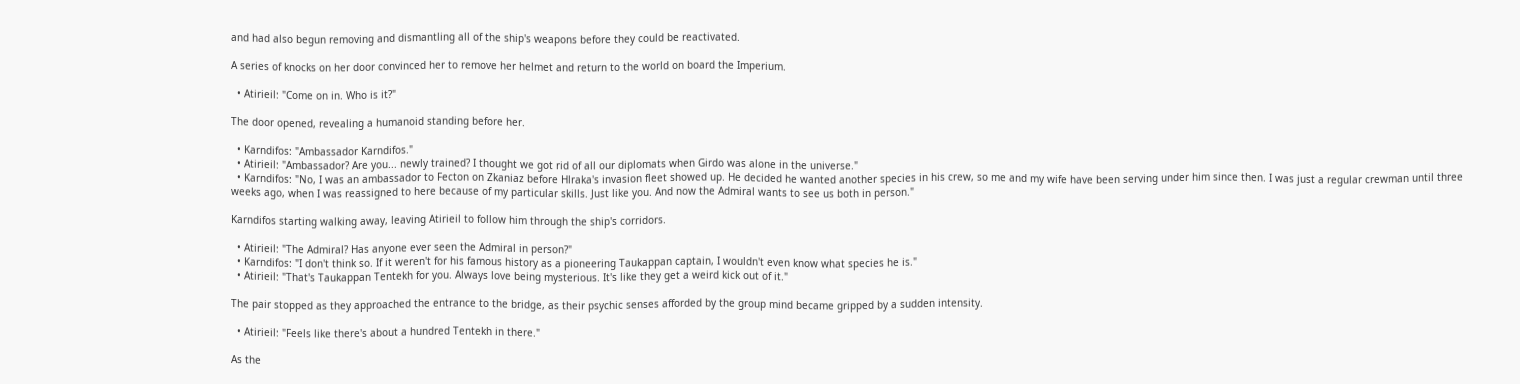and had also begun removing and dismantling all of the ship's weapons before they could be reactivated.

A series of knocks on her door convinced her to remove her helmet and return to the world on board the Imperium.

  • Atirieil: "Come on in. Who is it?"

The door opened, revealing a humanoid standing before her.

  • Karndifos: "Ambassador Karndifos."
  • Atirieil: "Ambassador? Are you... newly trained? I thought we got rid of all our diplomats when Girdo was alone in the universe."
  • Karndifos: "No, I was an ambassador to Fecton on Zkaniaz before Hlraka's invasion fleet showed up. He decided he wanted another species in his crew, so me and my wife have been serving under him since then. I was just a regular crewman until three weeks ago, when I was reassigned to here because of my particular skills. Just like you. And now the Admiral wants to see us both in person."

Karndifos starting walking away, leaving Atirieil to follow him through the ship's corridors.

  • Atirieil: "The Admiral? Has anyone ever seen the Admiral in person?"
  • Karndifos: "I don't think so. If it weren't for his famous history as a pioneering Taukappan captain, I wouldn't even know what species he is."
  • Atirieil: "That's Taukappan Tentekh for you. Always love being mysterious. It's like they get a weird kick out of it."

The pair stopped as they approached the entrance to the bridge, as their psychic senses afforded by the group mind became gripped by a sudden intensity.

  • Atirieil: "Feels like there's about a hundred Tentekh in there."

As the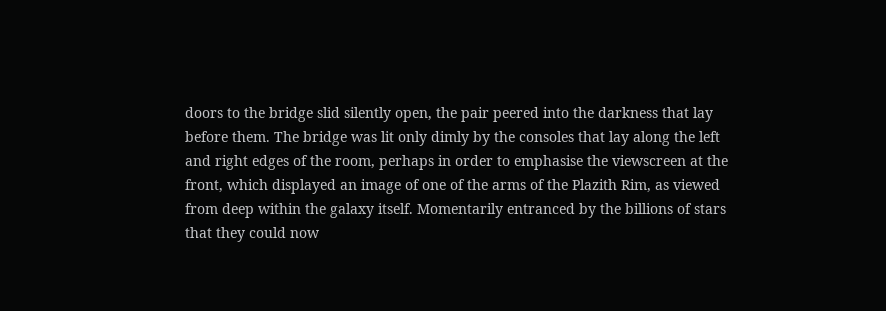doors to the bridge slid silently open, the pair peered into the darkness that lay before them. The bridge was lit only dimly by the consoles that lay along the left and right edges of the room, perhaps in order to emphasise the viewscreen at the front, which displayed an image of one of the arms of the Plazith Rim, as viewed from deep within the galaxy itself. Momentarily entranced by the billions of stars that they could now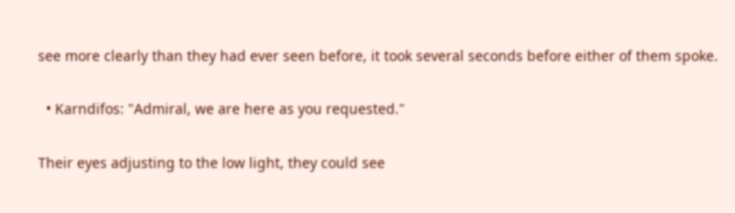see more clearly than they had ever seen before, it took several seconds before either of them spoke.

  • Karndifos: "Admiral, we are here as you requested."

Their eyes adjusting to the low light, they could see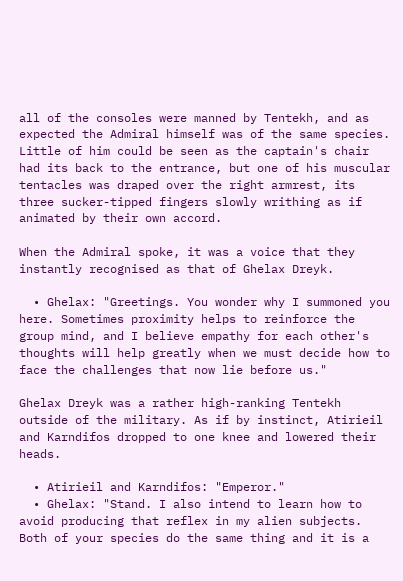all of the consoles were manned by Tentekh, and as expected the Admiral himself was of the same species. Little of him could be seen as the captain's chair had its back to the entrance, but one of his muscular tentacles was draped over the right armrest, its three sucker-tipped fingers slowly writhing as if animated by their own accord.

When the Admiral spoke, it was a voice that they instantly recognised as that of Ghelax Dreyk.

  • Ghelax: "Greetings. You wonder why I summoned you here. Sometimes proximity helps to reinforce the group mind, and I believe empathy for each other's thoughts will help greatly when we must decide how to face the challenges that now lie before us."

Ghelax Dreyk was a rather high-ranking Tentekh outside of the military. As if by instinct, Atirieil and Karndifos dropped to one knee and lowered their heads.

  • Atirieil and Karndifos: "Emperor."
  • Ghelax: "Stand. I also intend to learn how to avoid producing that reflex in my alien subjects. Both of your species do the same thing and it is a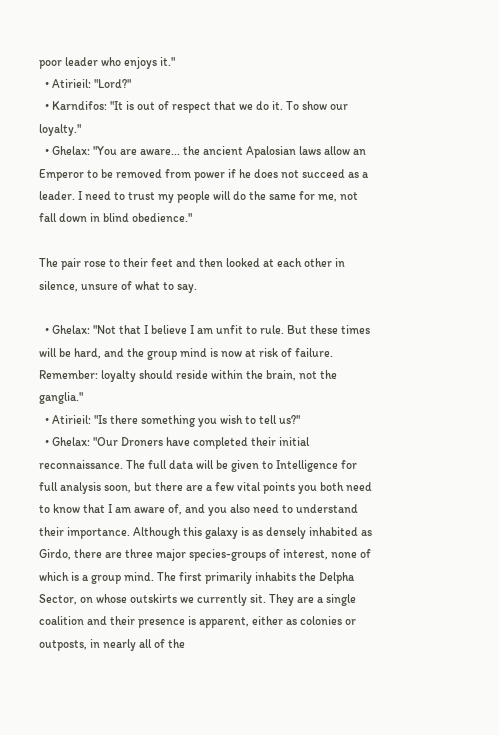poor leader who enjoys it."
  • Atirieil: "Lord?"
  • Karndifos: "It is out of respect that we do it. To show our loyalty."
  • Ghelax: "You are aware... the ancient Apalosian laws allow an Emperor to be removed from power if he does not succeed as a leader. I need to trust my people will do the same for me, not fall down in blind obedience."

The pair rose to their feet and then looked at each other in silence, unsure of what to say.

  • Ghelax: "Not that I believe I am unfit to rule. But these times will be hard, and the group mind is now at risk of failure. Remember: loyalty should reside within the brain, not the ganglia."
  • Atirieil: "Is there something you wish to tell us?"
  • Ghelax: "Our Droners have completed their initial reconnaissance. The full data will be given to Intelligence for full analysis soon, but there are a few vital points you both need to know that I am aware of, and you also need to understand their importance. Although this galaxy is as densely inhabited as Girdo, there are three major species-groups of interest, none of which is a group mind. The first primarily inhabits the Delpha Sector, on whose outskirts we currently sit. They are a single coalition and their presence is apparent, either as colonies or outposts, in nearly all of the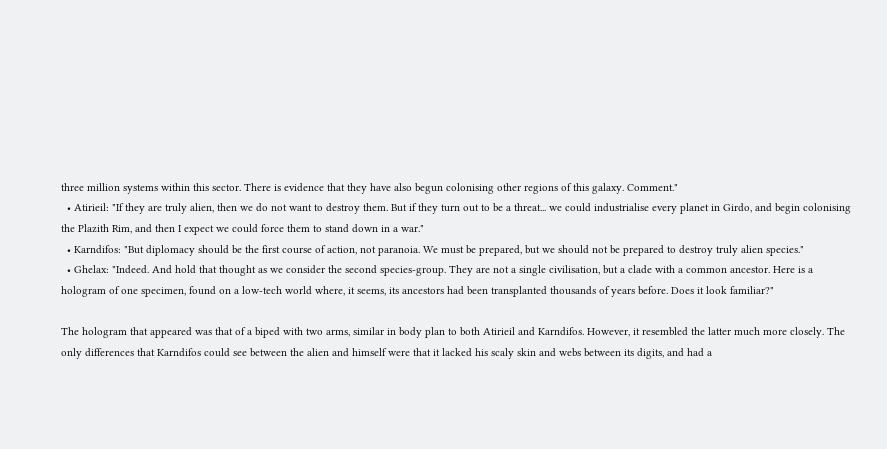three million systems within this sector. There is evidence that they have also begun colonising other regions of this galaxy. Comment."
  • Atirieil: "If they are truly alien, then we do not want to destroy them. But if they turn out to be a threat... we could industrialise every planet in Girdo, and begin colonising the Plazith Rim, and then I expect we could force them to stand down in a war."
  • Karndifos: "But diplomacy should be the first course of action, not paranoia. We must be prepared, but we should not be prepared to destroy truly alien species."
  • Ghelax: "Indeed. And hold that thought as we consider the second species-group. They are not a single civilisation, but a clade with a common ancestor. Here is a hologram of one specimen, found on a low-tech world where, it seems, its ancestors had been transplanted thousands of years before. Does it look familiar?"

The hologram that appeared was that of a biped with two arms, similar in body plan to both Atirieil and Karndifos. However, it resembled the latter much more closely. The only differences that Karndifos could see between the alien and himself were that it lacked his scaly skin and webs between its digits, and had a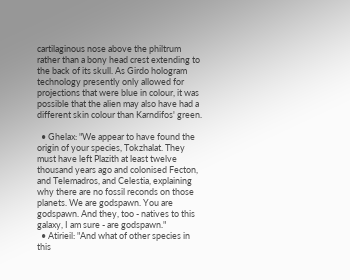cartilaginous nose above the philtrum rather than a bony head crest extending to the back of its skull. As Girdo hologram technology presently only allowed for projections that were blue in colour, it was possible that the alien may also have had a different skin colour than Karndifos' green.

  • Ghelax: "We appear to have found the origin of your species, Tokzhalat. They must have left Plazith at least twelve thousand years ago and colonised Fecton, and Telemadros, and Celestia, explaining why there are no fossil reconds on those planets. We are godspawn. You are godspawn. And they, too - natives to this galaxy, I am sure - are godspawn."
  • Atirieil: "And what of other species in this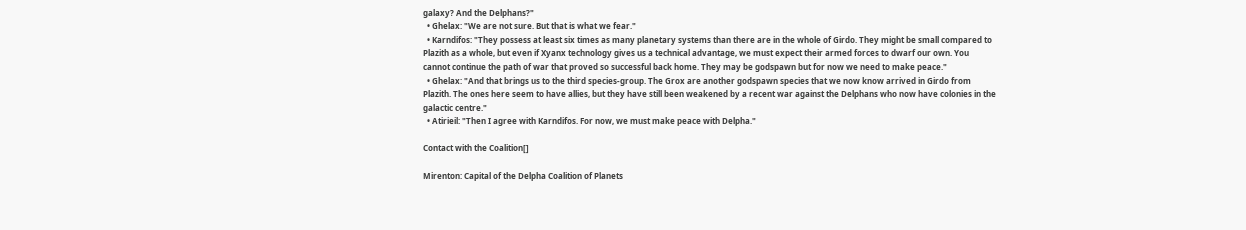galaxy? And the Delphans?"
  • Ghelax: "We are not sure. But that is what we fear."
  • Karndifos: "They possess at least six times as many planetary systems than there are in the whole of Girdo. They might be small compared to Plazith as a whole, but even if Xyanx technology gives us a technical advantage, we must expect their armed forces to dwarf our own. You cannot continue the path of war that proved so successful back home. They may be godspawn but for now we need to make peace."
  • Ghelax: "And that brings us to the third species-group. The Grox are another godspawn species that we now know arrived in Girdo from Plazith. The ones here seem to have allies, but they have still been weakened by a recent war against the Delphans who now have colonies in the galactic centre."
  • Atirieil: "Then I agree with Karndifos. For now, we must make peace with Delpha."

Contact with the Coalition[]

Mirenton: Capital of the Delpha Coalition of Planets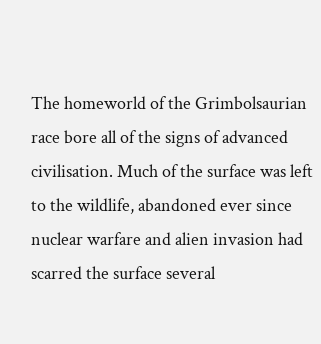The homeworld of the Grimbolsaurian race bore all of the signs of advanced civilisation. Much of the surface was left to the wildlife, abandoned ever since nuclear warfare and alien invasion had scarred the surface several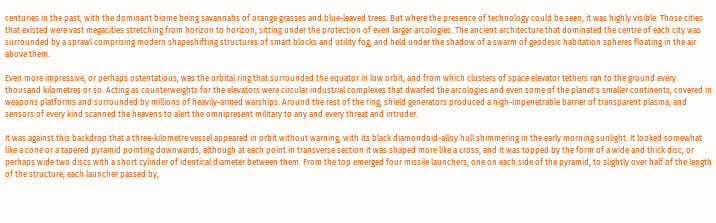centuries in the past, with the dominant biome being savannahs of orange grasses and blue-leaved trees. But where the presence of technology could be seen, it was highly visible. Those cities that existed were vast megacities stretching from horizon to horizon, sitting under the protection of even larger arcologies. The ancient architecture that dominated the centre of each city was surrounded by a sprawl comprising modern shapeshifting structures of smart blocks and utility fog, and held under the shadow of a swarm of geodesic habitation spheres floating in the air above them.

Even more impressive, or perhaps ostentatious, was the orbital ring that surrounded the equator in low orbit, and from which clusters of space elevator tethers ran to the ground every thousand kilometres or so. Acting as counterweights for the elevators were circular industrial complexes that dwarfed the arcologies and even some of the planet's smaller continents, covered in weapons platforms and surrounded by millions of heavily-armed warships. Around the rest of the ring, shield generators produced a nigh-impenetrable barrier of transparent plasma, and sensors of every kind scanned the heavens to alert the omnipresent military to any and every threat and intruder.

It was against this backdrop that a three-kilometre vessel appeared in orbit without warning, with its black diamondoid-alloy hull shimmering in the early morning sunlight. It looked somewhat like a cone or a tapered pyramid pointing downwards, although at each point in transverse section it was shaped more like a cross, and it was topped by the form of a wide and thick disc, or perhaps wide two discs with a short cylinder of identical diameter between them. From the top emerged four missile launchers, one on each side of the pyramid, to slightly over half of the length of the structure; each launcher passed by,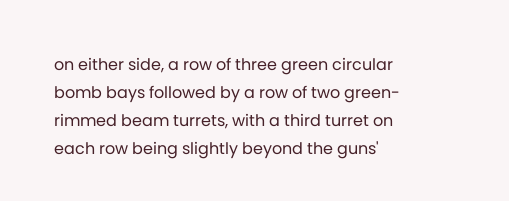on either side, a row of three green circular bomb bays followed by a row of two green-rimmed beam turrets, with a third turret on each row being slightly beyond the guns'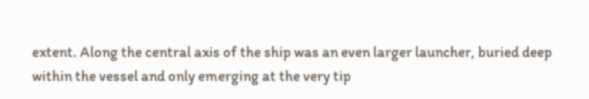extent. Along the central axis of the ship was an even larger launcher, buried deep within the vessel and only emerging at the very tip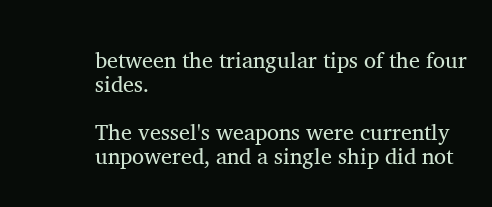between the triangular tips of the four sides.

The vessel's weapons were currently unpowered, and a single ship did not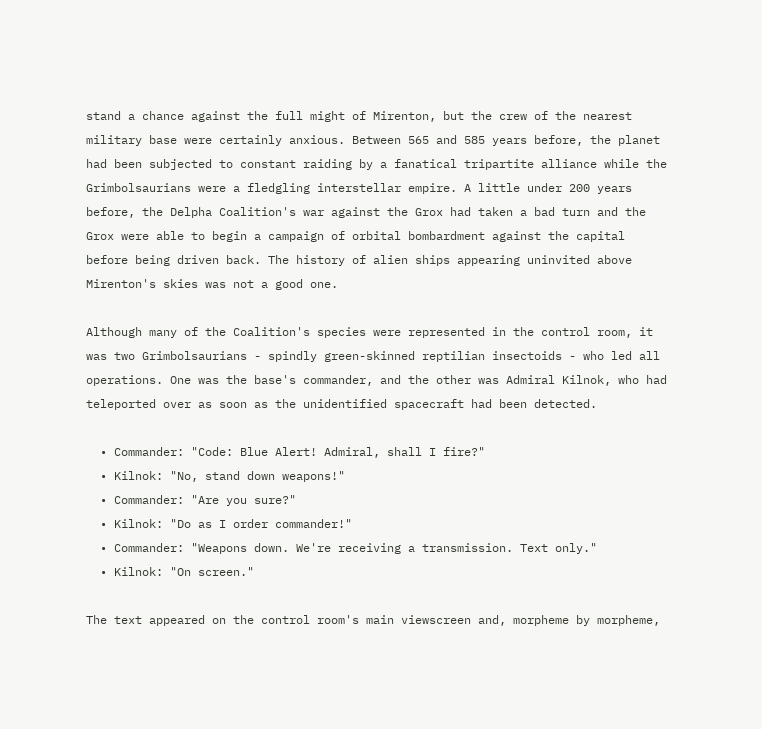stand a chance against the full might of Mirenton, but the crew of the nearest military base were certainly anxious. Between 565 and 585 years before, the planet had been subjected to constant raiding by a fanatical tripartite alliance while the Grimbolsaurians were a fledgling interstellar empire. A little under 200 years before, the Delpha Coalition's war against the Grox had taken a bad turn and the Grox were able to begin a campaign of orbital bombardment against the capital before being driven back. The history of alien ships appearing uninvited above Mirenton's skies was not a good one.

Although many of the Coalition's species were represented in the control room, it was two Grimbolsaurians - spindly green-skinned reptilian insectoids - who led all operations. One was the base's commander, and the other was Admiral Kilnok, who had teleported over as soon as the unidentified spacecraft had been detected.

  • Commander: "Code: Blue Alert! Admiral, shall I fire?"
  • Kilnok: "No, stand down weapons!"
  • Commander: "Are you sure?"
  • Kilnok: "Do as I order commander!"
  • Commander: "Weapons down. We're receiving a transmission. Text only."
  • Kilnok: "On screen."

The text appeared on the control room's main viewscreen and, morpheme by morpheme,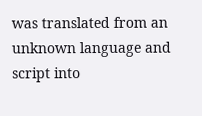was translated from an unknown language and script into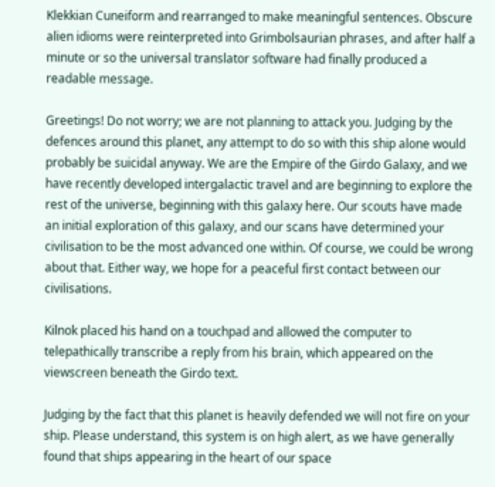Klekkian Cuneiform and rearranged to make meaningful sentences. Obscure alien idioms were reinterpreted into Grimbolsaurian phrases, and after half a minute or so the universal translator software had finally produced a readable message.

Greetings! Do not worry; we are not planning to attack you. Judging by the defences around this planet, any attempt to do so with this ship alone would probably be suicidal anyway. We are the Empire of the Girdo Galaxy, and we have recently developed intergalactic travel and are beginning to explore the rest of the universe, beginning with this galaxy here. Our scouts have made an initial exploration of this galaxy, and our scans have determined your civilisation to be the most advanced one within. Of course, we could be wrong about that. Either way, we hope for a peaceful first contact between our civilisations.

Kilnok placed his hand on a touchpad and allowed the computer to telepathically transcribe a reply from his brain, which appeared on the viewscreen beneath the Girdo text.

Judging by the fact that this planet is heavily defended we will not fire on your ship. Please understand, this system is on high alert, as we have generally found that ships appearing in the heart of our space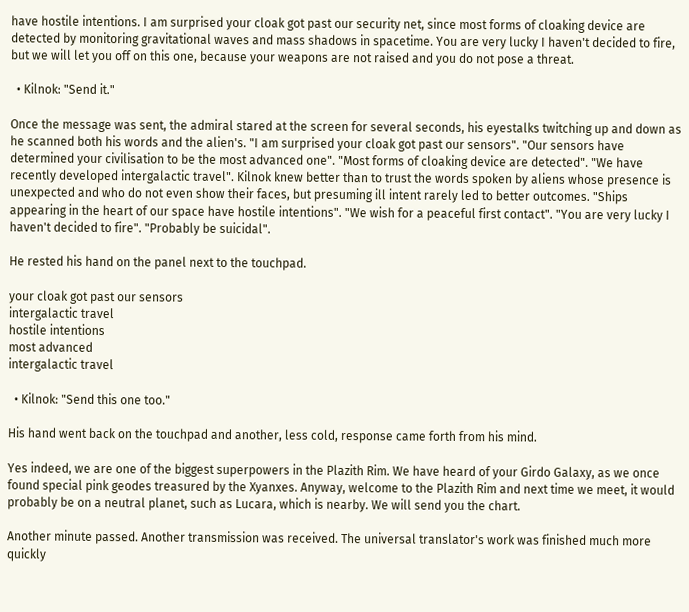have hostile intentions. I am surprised your cloak got past our security net, since most forms of cloaking device are detected by monitoring gravitational waves and mass shadows in spacetime. You are very lucky I haven't decided to fire, but we will let you off on this one, because your weapons are not raised and you do not pose a threat.

  • Kilnok: "Send it."

Once the message was sent, the admiral stared at the screen for several seconds, his eyestalks twitching up and down as he scanned both his words and the alien's. "I am surprised your cloak got past our sensors". "Our sensors have determined your civilisation to be the most advanced one". "Most forms of cloaking device are detected". "We have recently developed intergalactic travel". Kilnok knew better than to trust the words spoken by aliens whose presence is unexpected and who do not even show their faces, but presuming ill intent rarely led to better outcomes. "Ships appearing in the heart of our space have hostile intentions". "We wish for a peaceful first contact". "You are very lucky I haven't decided to fire". "Probably be suicidal".

He rested his hand on the panel next to the touchpad.

your cloak got past our sensors
intergalactic travel
hostile intentions
most advanced
intergalactic travel

  • Kilnok: "Send this one too."

His hand went back on the touchpad and another, less cold, response came forth from his mind.

Yes indeed, we are one of the biggest superpowers in the Plazith Rim. We have heard of your Girdo Galaxy, as we once found special pink geodes treasured by the Xyanxes. Anyway, welcome to the Plazith Rim and next time we meet, it would probably be on a neutral planet, such as Lucara, which is nearby. We will send you the chart.

Another minute passed. Another transmission was received. The universal translator's work was finished much more quickly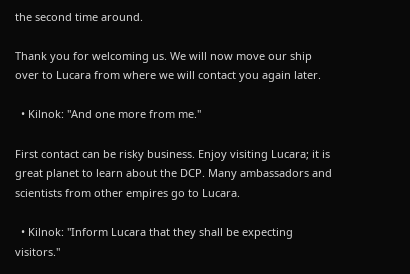the second time around.

Thank you for welcoming us. We will now move our ship over to Lucara from where we will contact you again later.

  • Kilnok: "And one more from me."

First contact can be risky business. Enjoy visiting Lucara; it is great planet to learn about the DCP. Many ambassadors and scientists from other empires go to Lucara.

  • Kilnok: "Inform Lucara that they shall be expecting visitors."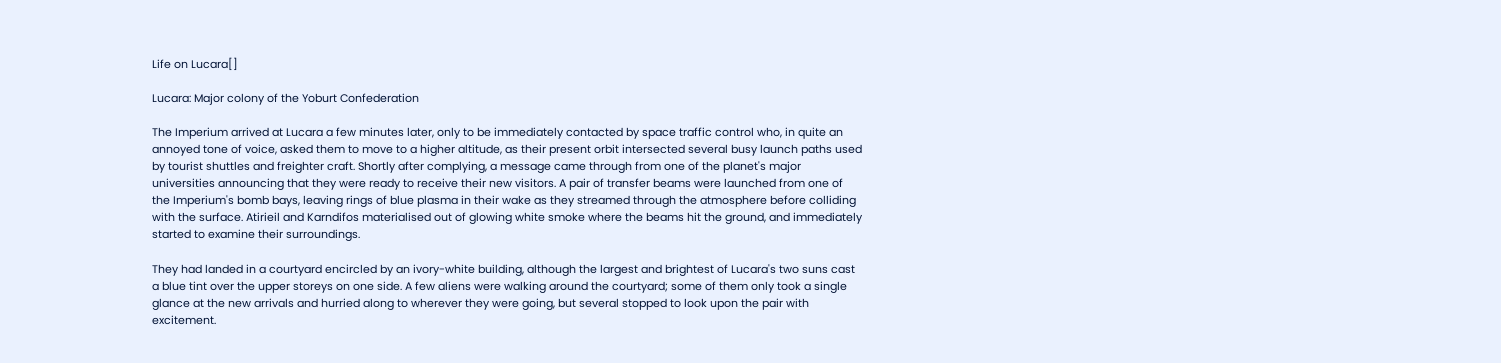Life on Lucara[]

Lucara: Major colony of the Yoburt Confederation

The Imperium arrived at Lucara a few minutes later, only to be immediately contacted by space traffic control who, in quite an annoyed tone of voice, asked them to move to a higher altitude, as their present orbit intersected several busy launch paths used by tourist shuttles and freighter craft. Shortly after complying, a message came through from one of the planet's major universities announcing that they were ready to receive their new visitors. A pair of transfer beams were launched from one of the Imperium's bomb bays, leaving rings of blue plasma in their wake as they streamed through the atmosphere before colliding with the surface. Atirieil and Karndifos materialised out of glowing white smoke where the beams hit the ground, and immediately started to examine their surroundings.

They had landed in a courtyard encircled by an ivory-white building, although the largest and brightest of Lucara's two suns cast a blue tint over the upper storeys on one side. A few aliens were walking around the courtyard; some of them only took a single glance at the new arrivals and hurried along to wherever they were going, but several stopped to look upon the pair with excitement.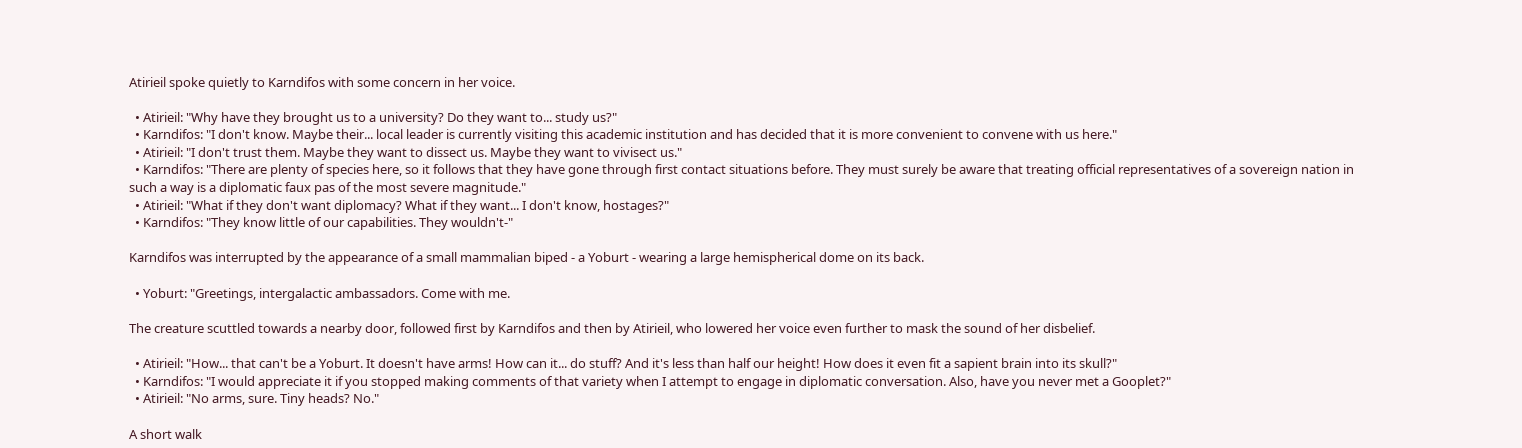Atirieil spoke quietly to Karndifos with some concern in her voice.

  • Atirieil: "Why have they brought us to a university? Do they want to... study us?"
  • Karndifos: "I don't know. Maybe their... local leader is currently visiting this academic institution and has decided that it is more convenient to convene with us here."
  • Atirieil: "I don't trust them. Maybe they want to dissect us. Maybe they want to vivisect us."
  • Karndifos: "There are plenty of species here, so it follows that they have gone through first contact situations before. They must surely be aware that treating official representatives of a sovereign nation in such a way is a diplomatic faux pas of the most severe magnitude."
  • Atirieil: "What if they don't want diplomacy? What if they want... I don't know, hostages?"
  • Karndifos: "They know little of our capabilities. They wouldn't-"

Karndifos was interrupted by the appearance of a small mammalian biped - a Yoburt - wearing a large hemispherical dome on its back.

  • Yoburt: "Greetings, intergalactic ambassadors. Come with me.

The creature scuttled towards a nearby door, followed first by Karndifos and then by Atirieil, who lowered her voice even further to mask the sound of her disbelief.

  • Atirieil: "How... that can't be a Yoburt. It doesn't have arms! How can it... do stuff? And it's less than half our height! How does it even fit a sapient brain into its skull?"
  • Karndifos: "I would appreciate it if you stopped making comments of that variety when I attempt to engage in diplomatic conversation. Also, have you never met a Gooplet?"
  • Atirieil: "No arms, sure. Tiny heads? No."

A short walk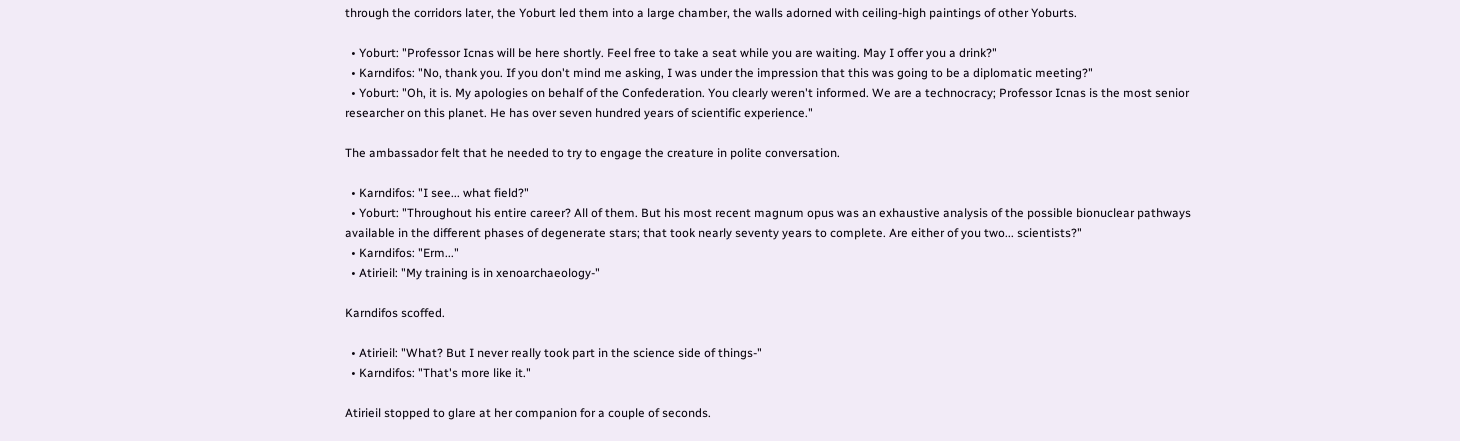through the corridors later, the Yoburt led them into a large chamber, the walls adorned with ceiling-high paintings of other Yoburts.

  • Yoburt: "Professor Icnas will be here shortly. Feel free to take a seat while you are waiting. May I offer you a drink?"
  • Karndifos: "No, thank you. If you don't mind me asking, I was under the impression that this was going to be a diplomatic meeting?"
  • Yoburt: "Oh, it is. My apologies on behalf of the Confederation. You clearly weren't informed. We are a technocracy; Professor Icnas is the most senior researcher on this planet. He has over seven hundred years of scientific experience."

The ambassador felt that he needed to try to engage the creature in polite conversation.

  • Karndifos: "I see... what field?"
  • Yoburt: "Throughout his entire career? All of them. But his most recent magnum opus was an exhaustive analysis of the possible bionuclear pathways available in the different phases of degenerate stars; that took nearly seventy years to complete. Are either of you two... scientists?"
  • Karndifos: "Erm..."
  • Atirieil: "My training is in xenoarchaeology-"

Karndifos scoffed.

  • Atirieil: "What? But I never really took part in the science side of things-"
  • Karndifos: "That's more like it."

Atirieil stopped to glare at her companion for a couple of seconds.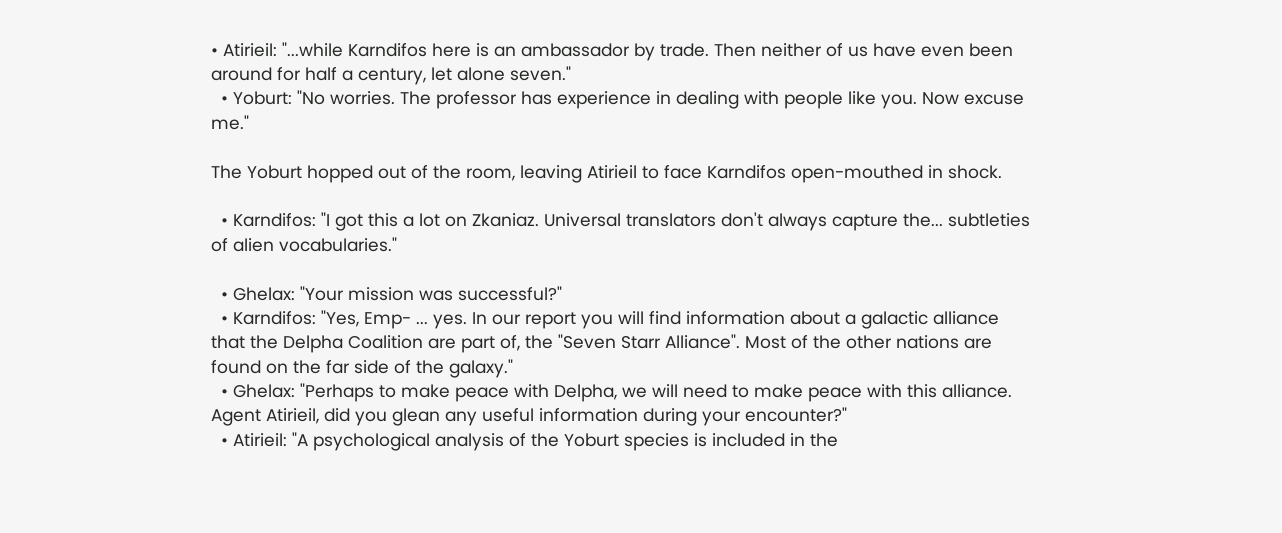• Atirieil: "...while Karndifos here is an ambassador by trade. Then neither of us have even been around for half a century, let alone seven."
  • Yoburt: "No worries. The professor has experience in dealing with people like you. Now excuse me."

The Yoburt hopped out of the room, leaving Atirieil to face Karndifos open-mouthed in shock.

  • Karndifos: "I got this a lot on Zkaniaz. Universal translators don't always capture the... subtleties of alien vocabularies."

  • Ghelax: "Your mission was successful?"
  • Karndifos: "Yes, Emp- ... yes. In our report you will find information about a galactic alliance that the Delpha Coalition are part of, the "Seven Starr Alliance". Most of the other nations are found on the far side of the galaxy."
  • Ghelax: "Perhaps to make peace with Delpha, we will need to make peace with this alliance. Agent Atirieil, did you glean any useful information during your encounter?"
  • Atirieil: "A psychological analysis of the Yoburt species is included in the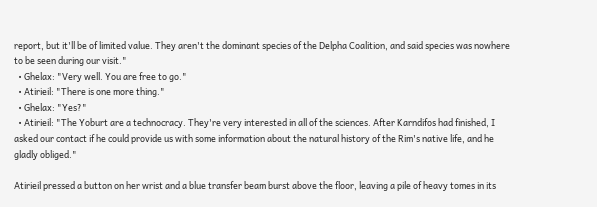report, but it'll be of limited value. They aren't the dominant species of the Delpha Coalition, and said species was nowhere to be seen during our visit."
  • Ghelax: "Very well. You are free to go."
  • Atirieil: "There is one more thing."
  • Ghelax: "Yes?"
  • Atirieil: "The Yoburt are a technocracy. They're very interested in all of the sciences. After Karndifos had finished, I asked our contact if he could provide us with some information about the natural history of the Rim's native life, and he gladly obliged."

Atirieil pressed a button on her wrist and a blue transfer beam burst above the floor, leaving a pile of heavy tomes in its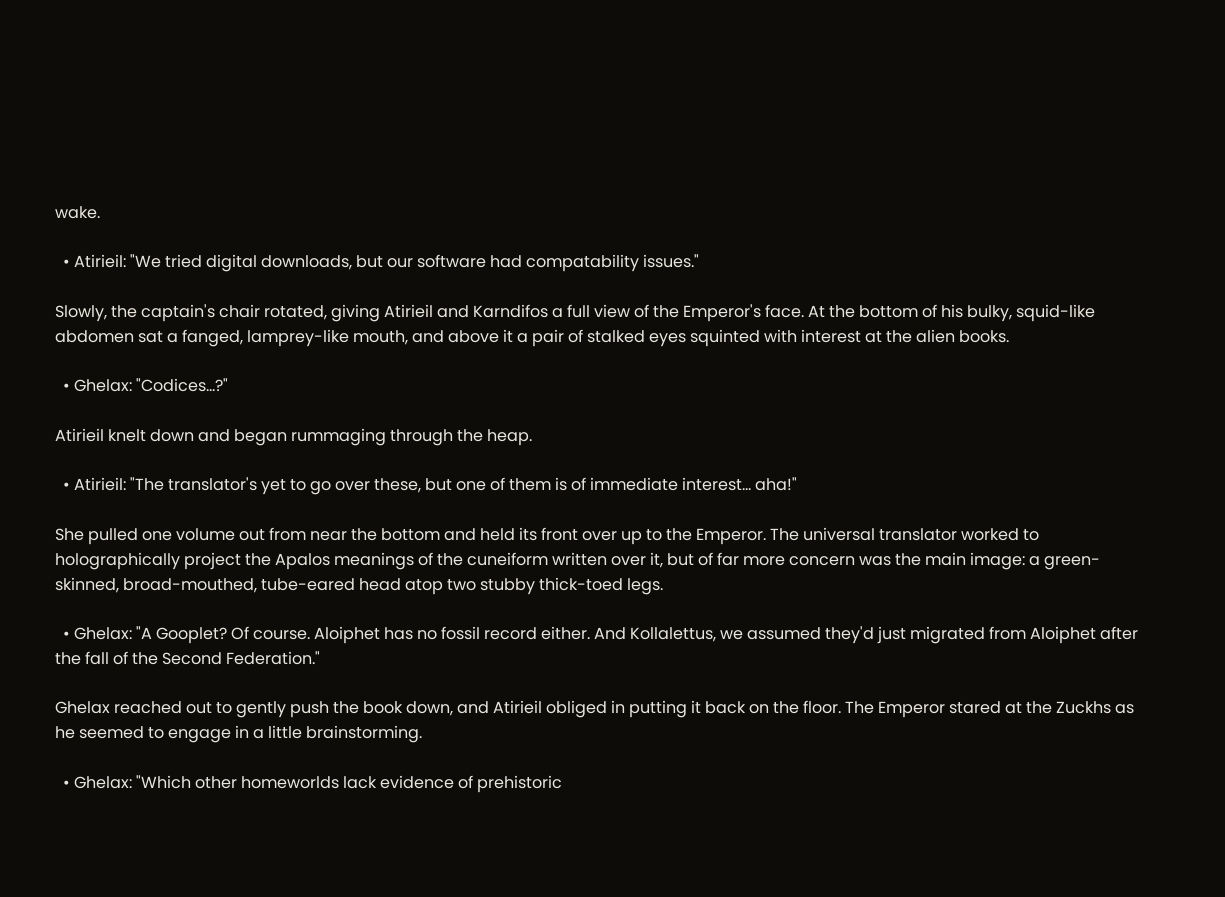wake.

  • Atirieil: "We tried digital downloads, but our software had compatability issues."

Slowly, the captain's chair rotated, giving Atirieil and Karndifos a full view of the Emperor's face. At the bottom of his bulky, squid-like abdomen sat a fanged, lamprey-like mouth, and above it a pair of stalked eyes squinted with interest at the alien books.

  • Ghelax: "Codices...?"

Atirieil knelt down and began rummaging through the heap.

  • Atirieil: "The translator's yet to go over these, but one of them is of immediate interest... aha!"

She pulled one volume out from near the bottom and held its front over up to the Emperor. The universal translator worked to holographically project the Apalos meanings of the cuneiform written over it, but of far more concern was the main image: a green-skinned, broad-mouthed, tube-eared head atop two stubby thick-toed legs.

  • Ghelax: "A Gooplet? Of course. Aloiphet has no fossil record either. And Kollalettus, we assumed they'd just migrated from Aloiphet after the fall of the Second Federation."

Ghelax reached out to gently push the book down, and Atirieil obliged in putting it back on the floor. The Emperor stared at the Zuckhs as he seemed to engage in a little brainstorming.

  • Ghelax: "Which other homeworlds lack evidence of prehistoric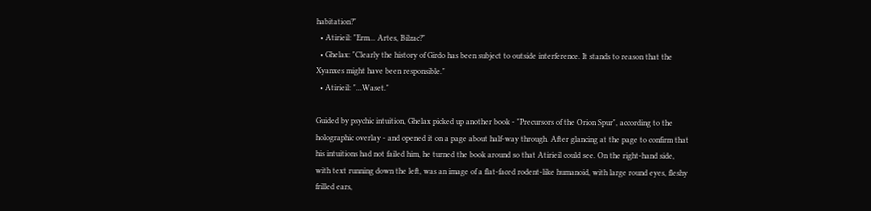habitation?"
  • Atirieil: "Erm... Artes, Bilzac?"
  • Ghelax: "Clearly the history of Girdo has been subject to outside interference. It stands to reason that the Xyanxes might have been responsible."
  • Atirieil: "...Waset."

Guided by psychic intuition, Ghelax picked up another book - "Precursors of the Orion Spur", according to the holographic overlay - and opened it on a page about half-way through. After glancing at the page to confirm that his intuitions had not failed him, he turned the book around so that Atirieil could see. On the right-hand side, with text running down the left, was an image of a flat-faced rodent-like humanoid, with large round eyes, fleshy frilled ears,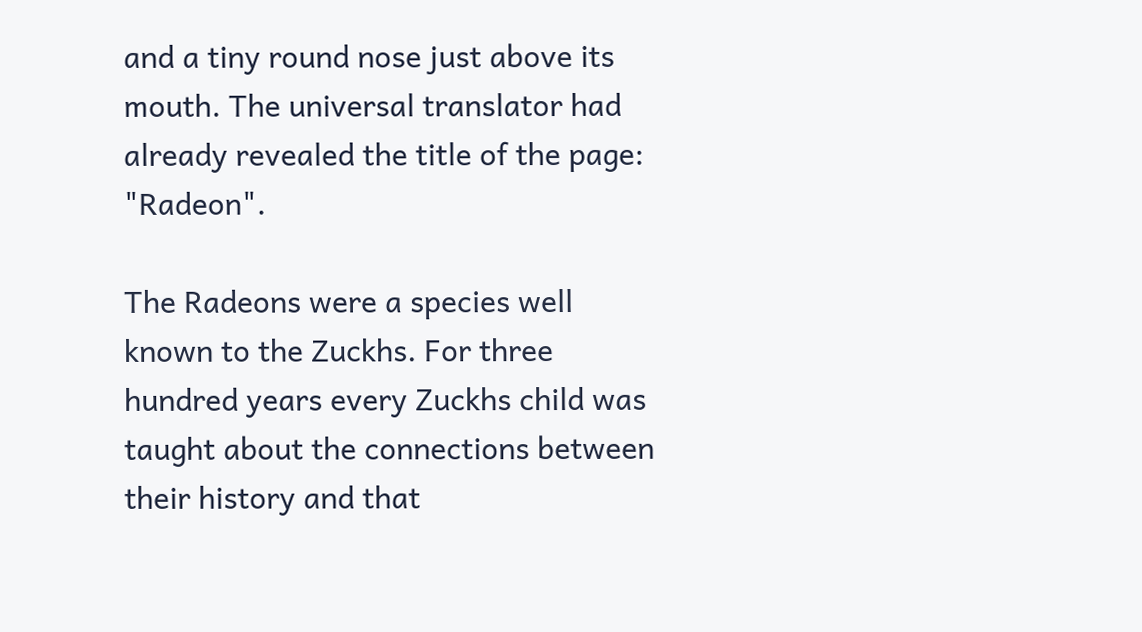and a tiny round nose just above its mouth. The universal translator had already revealed the title of the page: "Radeon".

The Radeons were a species well known to the Zuckhs. For three hundred years every Zuckhs child was taught about the connections between their history and that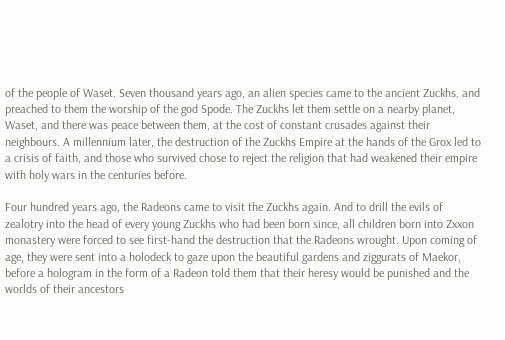of the people of Waset. Seven thousand years ago, an alien species came to the ancient Zuckhs, and preached to them the worship of the god Spode. The Zuckhs let them settle on a nearby planet, Waset, and there was peace between them, at the cost of constant crusades against their neighbours. A millennium later, the destruction of the Zuckhs Empire at the hands of the Grox led to a crisis of faith, and those who survived chose to reject the religion that had weakened their empire with holy wars in the centuries before.

Four hundred years ago, the Radeons came to visit the Zuckhs again. And to drill the evils of zealotry into the head of every young Zuckhs who had been born since, all children born into Zxxon monastery were forced to see first-hand the destruction that the Radeons wrought. Upon coming of age, they were sent into a holodeck to gaze upon the beautiful gardens and ziggurats of Maekor, before a hologram in the form of a Radeon told them that their heresy would be punished and the worlds of their ancestors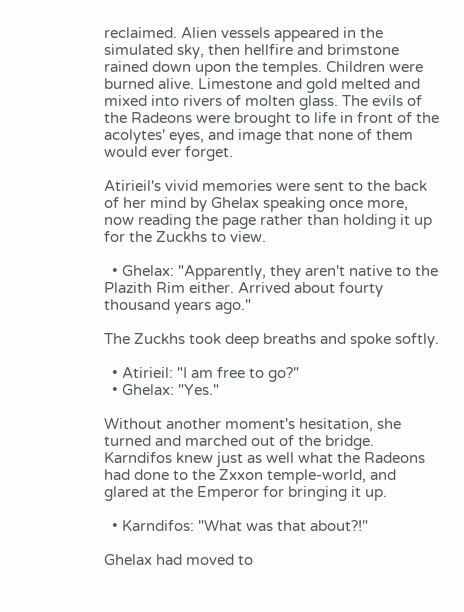reclaimed. Alien vessels appeared in the simulated sky, then hellfire and brimstone rained down upon the temples. Children were burned alive. Limestone and gold melted and mixed into rivers of molten glass. The evils of the Radeons were brought to life in front of the acolytes' eyes, and image that none of them would ever forget.

Atirieil's vivid memories were sent to the back of her mind by Ghelax speaking once more, now reading the page rather than holding it up for the Zuckhs to view.

  • Ghelax: "Apparently, they aren't native to the Plazith Rim either. Arrived about fourty thousand years ago."

The Zuckhs took deep breaths and spoke softly.

  • Atirieil: "I am free to go?"
  • Ghelax: "Yes."

Without another moment's hesitation, she turned and marched out of the bridge. Karndifos knew just as well what the Radeons had done to the Zxxon temple-world, and glared at the Emperor for bringing it up.

  • Karndifos: "What was that about?!"

Ghelax had moved to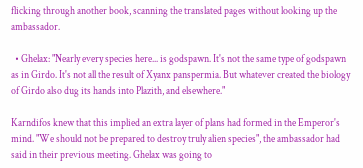flicking through another book, scanning the translated pages without looking up the ambassador.

  • Ghelax: "Nearly every species here... is godspawn. It's not the same type of godspawn as in Girdo. It's not all the result of Xyanx panspermia. But whatever created the biology of Girdo also dug its hands into Plazith, and elsewhere."

Karndifos knew that this implied an extra layer of plans had formed in the Emperor's mind. "We should not be prepared to destroy truly alien species", the ambassador had said in their previous meeting. Ghelax was going to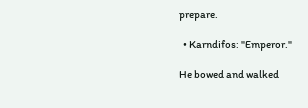prepare.

  • Karndifos: "Emperor."

He bowed and walked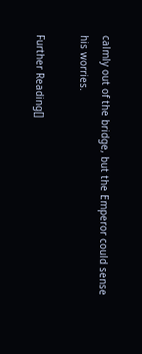calmly out of the bridge, but the Emperor could sense his worries.

Further Reading[]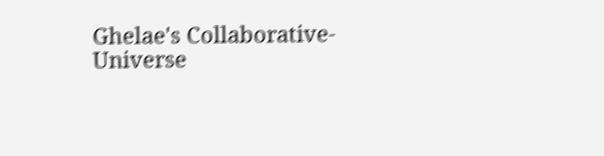Ghelae's Collaborative-Universe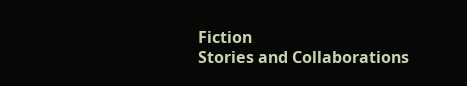Fiction
Stories and Collaborations